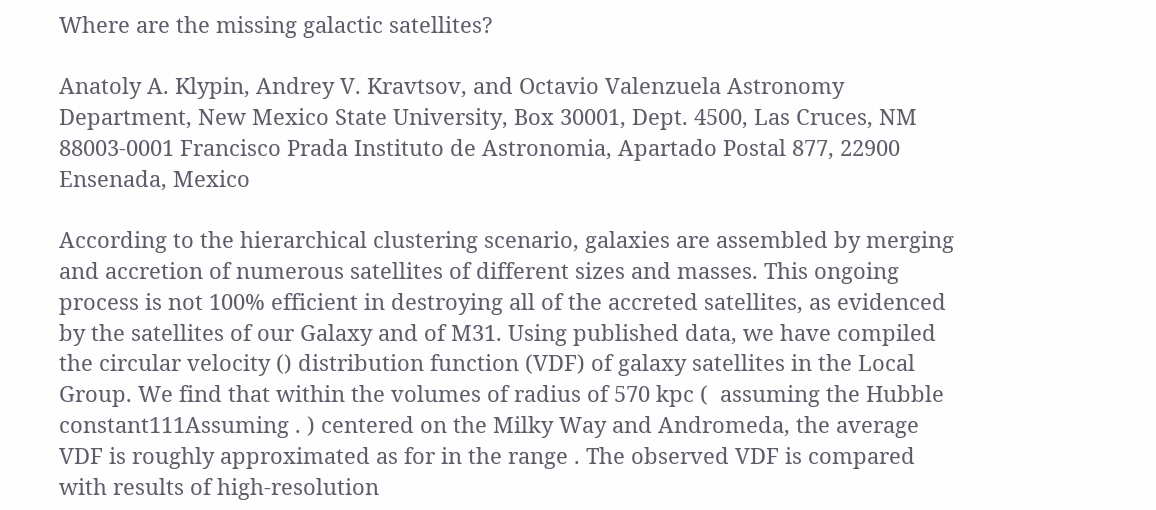Where are the missing galactic satellites?

Anatoly A. Klypin, Andrey V. Kravtsov, and Octavio Valenzuela Astronomy Department, New Mexico State University, Box 30001, Dept. 4500, Las Cruces, NM 88003-0001 Francisco Prada Instituto de Astronomia, Apartado Postal 877, 22900 Ensenada, Mexico

According to the hierarchical clustering scenario, galaxies are assembled by merging and accretion of numerous satellites of different sizes and masses. This ongoing process is not 100% efficient in destroying all of the accreted satellites, as evidenced by the satellites of our Galaxy and of M31. Using published data, we have compiled the circular velocity () distribution function (VDF) of galaxy satellites in the Local Group. We find that within the volumes of radius of 570 kpc (  assuming the Hubble constant111Assuming . ) centered on the Milky Way and Andromeda, the average VDF is roughly approximated as for in the range . The observed VDF is compared with results of high-resolution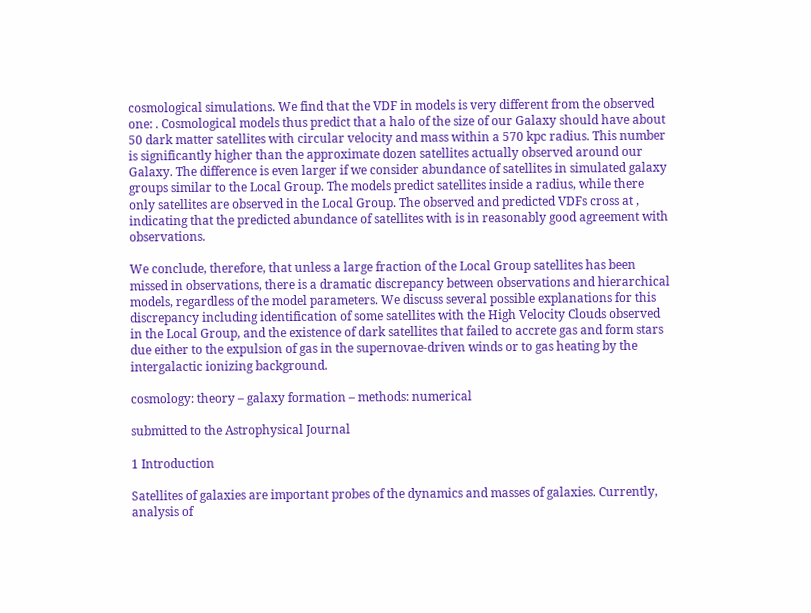cosmological simulations. We find that the VDF in models is very different from the observed one: . Cosmological models thus predict that a halo of the size of our Galaxy should have about 50 dark matter satellites with circular velocity and mass within a 570 kpc radius. This number is significantly higher than the approximate dozen satellites actually observed around our Galaxy. The difference is even larger if we consider abundance of satellites in simulated galaxy groups similar to the Local Group. The models predict satellites inside a radius, while there only satellites are observed in the Local Group. The observed and predicted VDFs cross at , indicating that the predicted abundance of satellites with is in reasonably good agreement with observations.

We conclude, therefore, that unless a large fraction of the Local Group satellites has been missed in observations, there is a dramatic discrepancy between observations and hierarchical models, regardless of the model parameters. We discuss several possible explanations for this discrepancy including identification of some satellites with the High Velocity Clouds observed in the Local Group, and the existence of dark satellites that failed to accrete gas and form stars due either to the expulsion of gas in the supernovae-driven winds or to gas heating by the intergalactic ionizing background.

cosmology: theory – galaxy formation – methods: numerical

submitted to the Astrophysical Journal

1 Introduction

Satellites of galaxies are important probes of the dynamics and masses of galaxies. Currently, analysis of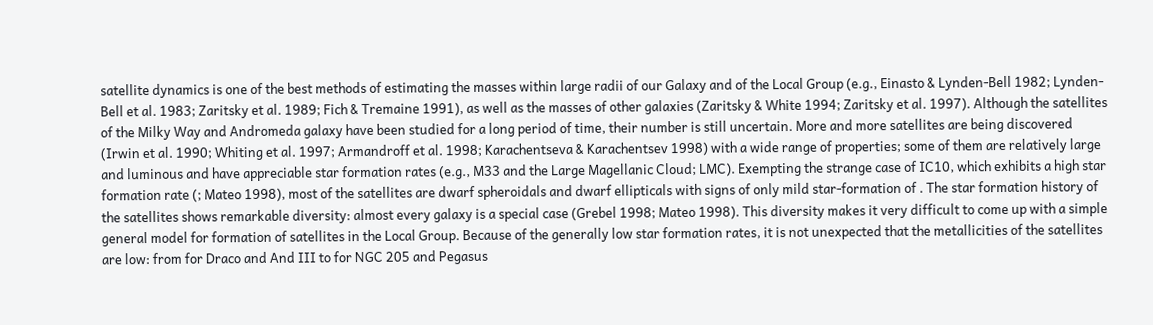satellite dynamics is one of the best methods of estimating the masses within large radii of our Galaxy and of the Local Group (e.g., Einasto & Lynden-Bell 1982; Lynden-Bell et al. 1983; Zaritsky et al. 1989; Fich & Tremaine 1991), as well as the masses of other galaxies (Zaritsky & White 1994; Zaritsky et al. 1997). Although the satellites of the Milky Way and Andromeda galaxy have been studied for a long period of time, their number is still uncertain. More and more satellites are being discovered (Irwin et al. 1990; Whiting et al. 1997; Armandroff et al. 1998; Karachentseva & Karachentsev 1998) with a wide range of properties; some of them are relatively large and luminous and have appreciable star formation rates (e.g., M33 and the Large Magellanic Cloud; LMC). Exempting the strange case of IC10, which exhibits a high star formation rate (; Mateo 1998), most of the satellites are dwarf spheroidals and dwarf ellipticals with signs of only mild star-formation of . The star formation history of the satellites shows remarkable diversity: almost every galaxy is a special case (Grebel 1998; Mateo 1998). This diversity makes it very difficult to come up with a simple general model for formation of satellites in the Local Group. Because of the generally low star formation rates, it is not unexpected that the metallicities of the satellites are low: from for Draco and And III to for NGC 205 and Pegasus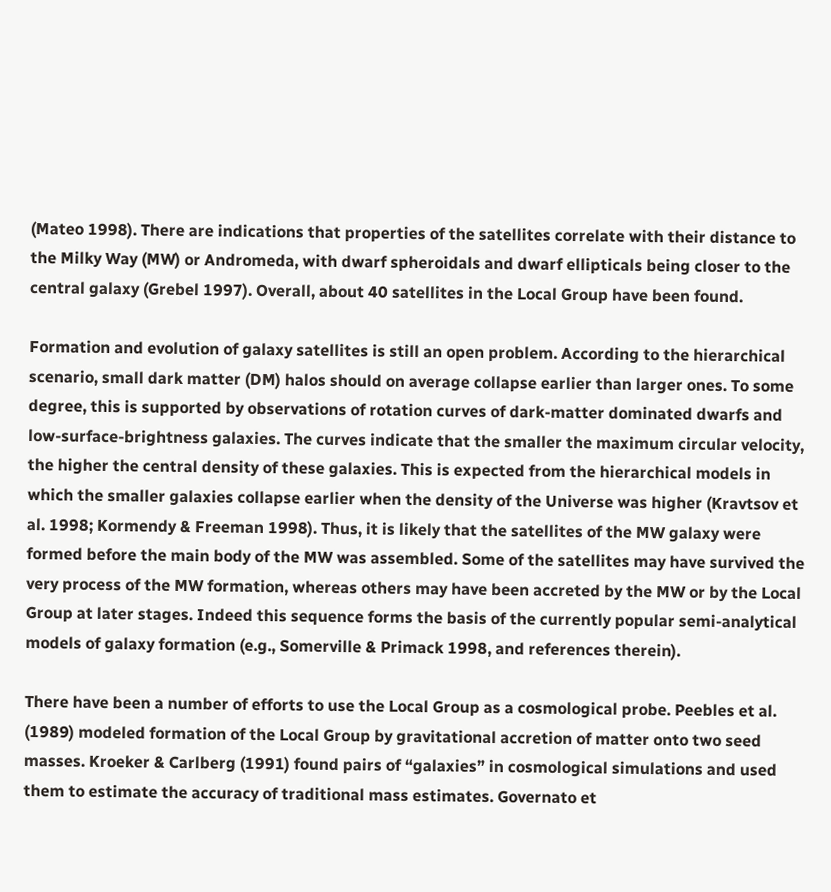(Mateo 1998). There are indications that properties of the satellites correlate with their distance to the Milky Way (MW) or Andromeda, with dwarf spheroidals and dwarf ellipticals being closer to the central galaxy (Grebel 1997). Overall, about 40 satellites in the Local Group have been found.

Formation and evolution of galaxy satellites is still an open problem. According to the hierarchical scenario, small dark matter (DM) halos should on average collapse earlier than larger ones. To some degree, this is supported by observations of rotation curves of dark-matter dominated dwarfs and low-surface-brightness galaxies. The curves indicate that the smaller the maximum circular velocity, the higher the central density of these galaxies. This is expected from the hierarchical models in which the smaller galaxies collapse earlier when the density of the Universe was higher (Kravtsov et al. 1998; Kormendy & Freeman 1998). Thus, it is likely that the satellites of the MW galaxy were formed before the main body of the MW was assembled. Some of the satellites may have survived the very process of the MW formation, whereas others may have been accreted by the MW or by the Local Group at later stages. Indeed this sequence forms the basis of the currently popular semi-analytical models of galaxy formation (e.g., Somerville & Primack 1998, and references therein).

There have been a number of efforts to use the Local Group as a cosmological probe. Peebles et al. (1989) modeled formation of the Local Group by gravitational accretion of matter onto two seed masses. Kroeker & Carlberg (1991) found pairs of “galaxies” in cosmological simulations and used them to estimate the accuracy of traditional mass estimates. Governato et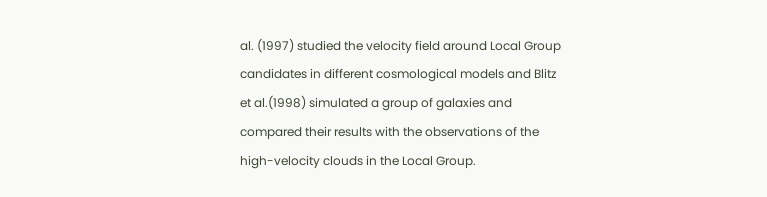al. (1997) studied the velocity field around Local Group candidates in different cosmological models and Blitz et al.(1998) simulated a group of galaxies and compared their results with the observations of the high-velocity clouds in the Local Group.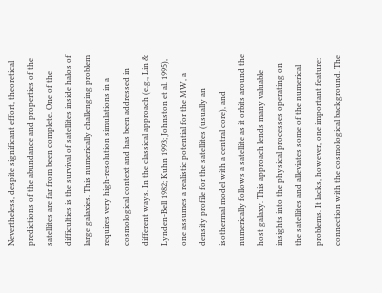Nevertheless, despite significant effort, theoretical predictions of the abundance and properties of the satellites are far from been complete. One of the difficulties is the survival of satellites inside halos of large galaxies. This numerically challenging problem requires very high-resolution simulations in a cosmological context and has been addressed in different ways. In the classical approach (e.g., Lin & Lynden-Bell 1982; Kuhn 1993; Johnston et al. 1995), one assumes a realistic potential for the MW, a density profile for the satellites (usually an isothermal model with a central core), and numerically follows a satellite as it orbits around the host galaxy. This approach lends many valuable insights into the physical processes operating on the satellites and alleviates some of the numerical problems. It lacks, however, one important feature: connection with the cosmological background. The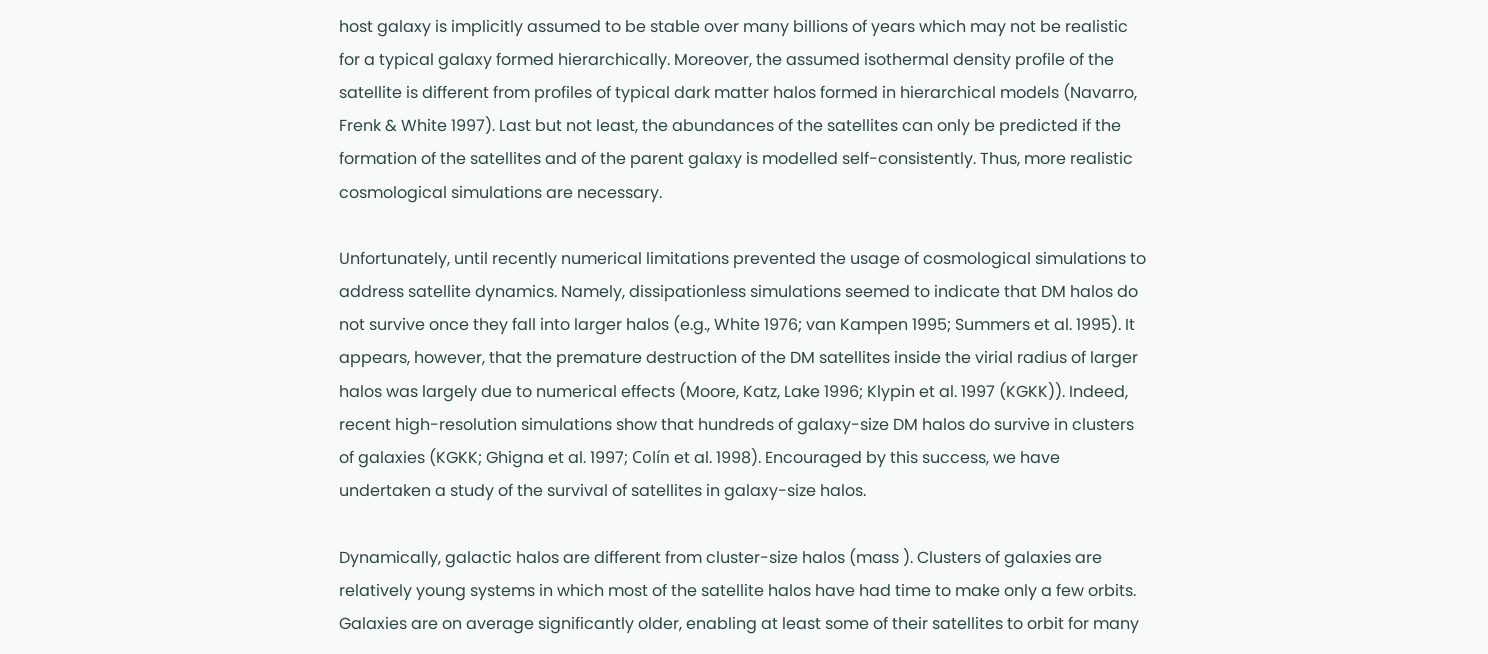host galaxy is implicitly assumed to be stable over many billions of years which may not be realistic for a typical galaxy formed hierarchically. Moreover, the assumed isothermal density profile of the satellite is different from profiles of typical dark matter halos formed in hierarchical models (Navarro, Frenk & White 1997). Last but not least, the abundances of the satellites can only be predicted if the formation of the satellites and of the parent galaxy is modelled self-consistently. Thus, more realistic cosmological simulations are necessary.

Unfortunately, until recently numerical limitations prevented the usage of cosmological simulations to address satellite dynamics. Namely, dissipationless simulations seemed to indicate that DM halos do not survive once they fall into larger halos (e.g., White 1976; van Kampen 1995; Summers et al. 1995). It appears, however, that the premature destruction of the DM satellites inside the virial radius of larger halos was largely due to numerical effects (Moore, Katz, Lake 1996; Klypin et al. 1997 (KGKK)). Indeed, recent high-resolution simulations show that hundreds of galaxy-size DM halos do survive in clusters of galaxies (KGKK; Ghigna et al. 1997; Colín et al. 1998). Encouraged by this success, we have undertaken a study of the survival of satellites in galaxy-size halos.

Dynamically, galactic halos are different from cluster-size halos (mass ). Clusters of galaxies are relatively young systems in which most of the satellite halos have had time to make only a few orbits. Galaxies are on average significantly older, enabling at least some of their satellites to orbit for many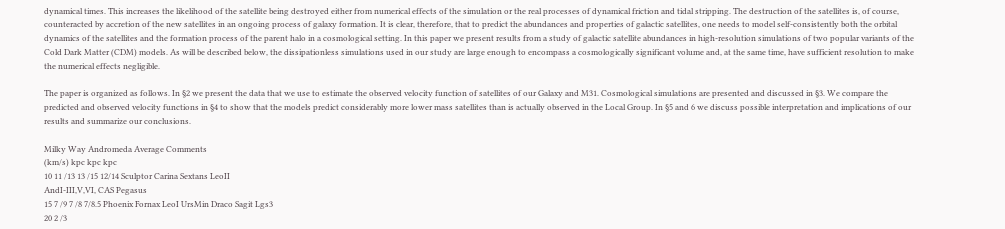dynamical times. This increases the likelihood of the satellite being destroyed either from numerical effects of the simulation or the real processes of dynamical friction and tidal stripping. The destruction of the satellites is, of course, counteracted by accretion of the new satellites in an ongoing process of galaxy formation. It is clear, therefore, that to predict the abundances and properties of galactic satellites, one needs to model self-consistently both the orbital dynamics of the satellites and the formation process of the parent halo in a cosmological setting. In this paper we present results from a study of galactic satellite abundances in high-resolution simulations of two popular variants of the Cold Dark Matter (CDM) models. As will be described below, the dissipationless simulations used in our study are large enough to encompass a cosmologically significant volume and, at the same time, have sufficient resolution to make the numerical effects negligible.

The paper is organized as follows. In §2 we present the data that we use to estimate the observed velocity function of satellites of our Galaxy and M31. Cosmological simulations are presented and discussed in §3. We compare the predicted and observed velocity functions in §4 to show that the models predict considerably more lower mass satellites than is actually observed in the Local Group. In §5 and 6 we discuss possible interpretation and implications of our results and summarize our conclusions.

Milky Way Andromeda Average Comments
(km/s) kpc kpc kpc
10 11 /13 13 /15 12/14 Sculptor Carina Sextans LeoII
AndI-III,V,VI, CAS Pegasus
15 7 /9 7 /8 7/8.5 Phoenix Fornax LeoI UrsMin Draco Sagit Lgs3
20 2 /3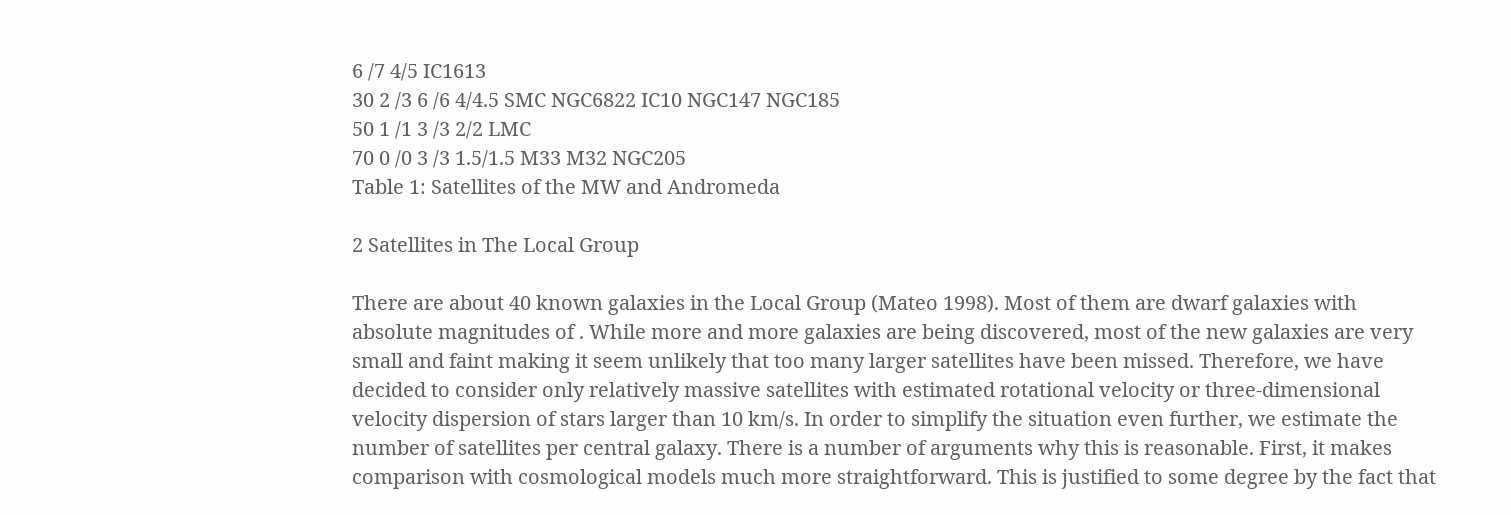6 /7 4/5 IC1613
30 2 /3 6 /6 4/4.5 SMC NGC6822 IC10 NGC147 NGC185
50 1 /1 3 /3 2/2 LMC
70 0 /0 3 /3 1.5/1.5 M33 M32 NGC205
Table 1: Satellites of the MW and Andromeda

2 Satellites in The Local Group

There are about 40 known galaxies in the Local Group (Mateo 1998). Most of them are dwarf galaxies with absolute magnitudes of . While more and more galaxies are being discovered, most of the new galaxies are very small and faint making it seem unlikely that too many larger satellites have been missed. Therefore, we have decided to consider only relatively massive satellites with estimated rotational velocity or three-dimensional velocity dispersion of stars larger than 10 km/s. In order to simplify the situation even further, we estimate the number of satellites per central galaxy. There is a number of arguments why this is reasonable. First, it makes comparison with cosmological models much more straightforward. This is justified to some degree by the fact that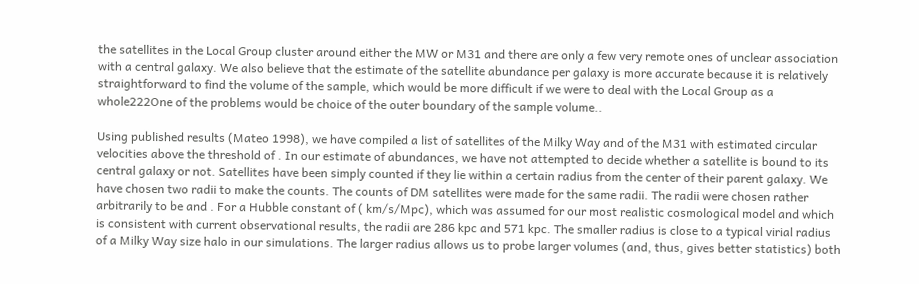the satellites in the Local Group cluster around either the MW or M31 and there are only a few very remote ones of unclear association with a central galaxy. We also believe that the estimate of the satellite abundance per galaxy is more accurate because it is relatively straightforward to find the volume of the sample, which would be more difficult if we were to deal with the Local Group as a whole222One of the problems would be choice of the outer boundary of the sample volume..

Using published results (Mateo 1998), we have compiled a list of satellites of the Milky Way and of the M31 with estimated circular velocities above the threshold of . In our estimate of abundances, we have not attempted to decide whether a satellite is bound to its central galaxy or not. Satellites have been simply counted if they lie within a certain radius from the center of their parent galaxy. We have chosen two radii to make the counts. The counts of DM satellites were made for the same radii. The radii were chosen rather arbitrarily to be and . For a Hubble constant of ( km/s/Mpc), which was assumed for our most realistic cosmological model and which is consistent with current observational results, the radii are 286 kpc and 571 kpc. The smaller radius is close to a typical virial radius of a Milky Way size halo in our simulations. The larger radius allows us to probe larger volumes (and, thus, gives better statistics) both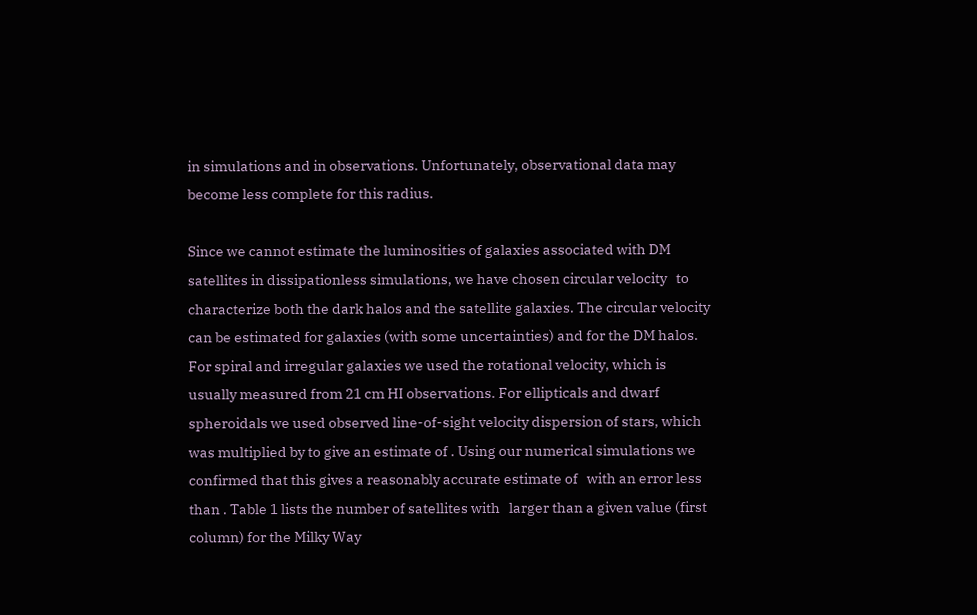in simulations and in observations. Unfortunately, observational data may become less complete for this radius.

Since we cannot estimate the luminosities of galaxies associated with DM satellites in dissipationless simulations, we have chosen circular velocity   to characterize both the dark halos and the satellite galaxies. The circular velocity can be estimated for galaxies (with some uncertainties) and for the DM halos. For spiral and irregular galaxies we used the rotational velocity, which is usually measured from 21 cm HI observations. For ellipticals and dwarf spheroidals we used observed line-of-sight velocity dispersion of stars, which was multiplied by to give an estimate of . Using our numerical simulations we confirmed that this gives a reasonably accurate estimate of   with an error less than . Table 1 lists the number of satellites with   larger than a given value (first column) for the Milky Way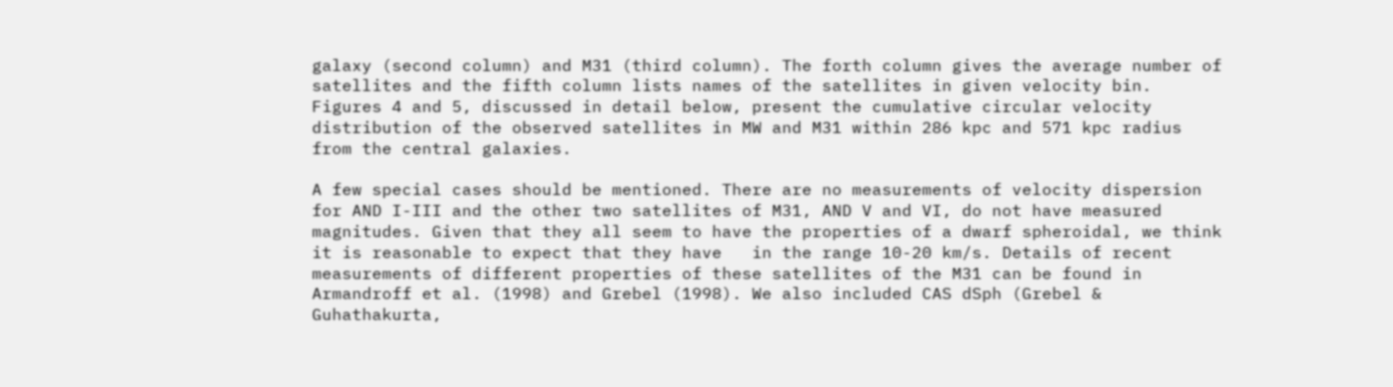galaxy (second column) and M31 (third column). The forth column gives the average number of satellites and the fifth column lists names of the satellites in given velocity bin. Figures 4 and 5, discussed in detail below, present the cumulative circular velocity distribution of the observed satellites in MW and M31 within 286 kpc and 571 kpc radius from the central galaxies.

A few special cases should be mentioned. There are no measurements of velocity dispersion for AND I-III and the other two satellites of M31, AND V and VI, do not have measured magnitudes. Given that they all seem to have the properties of a dwarf spheroidal, we think it is reasonable to expect that they have   in the range 10-20 km/s. Details of recent measurements of different properties of these satellites of the M31 can be found in Armandroff et al. (1998) and Grebel (1998). We also included CAS dSph (Grebel & Guhathakurta,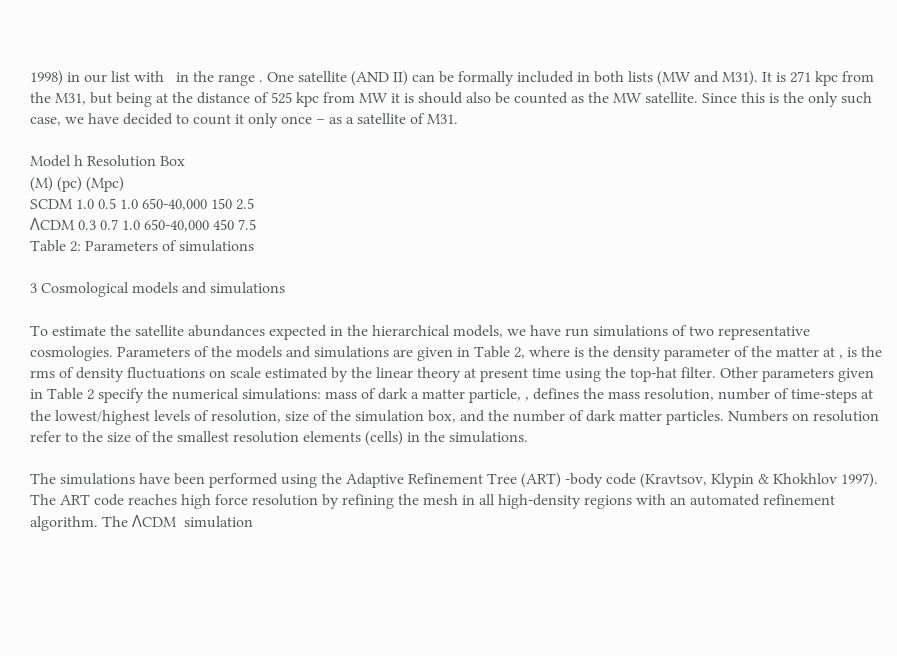1998) in our list with   in the range . One satellite (AND II) can be formally included in both lists (MW and M31). It is 271 kpc from the M31, but being at the distance of 525 kpc from MW it is should also be counted as the MW satellite. Since this is the only such case, we have decided to count it only once – as a satellite of M31.

Model h Resolution Box
(M) (pc) (Mpc)
SCDM 1.0 0.5 1.0 650-40,000 150 2.5
ΛCDM 0.3 0.7 1.0 650-40,000 450 7.5
Table 2: Parameters of simulations

3 Cosmological models and simulations

To estimate the satellite abundances expected in the hierarchical models, we have run simulations of two representative cosmologies. Parameters of the models and simulations are given in Table 2, where is the density parameter of the matter at , is the rms of density fluctuations on scale estimated by the linear theory at present time using the top-hat filter. Other parameters given in Table 2 specify the numerical simulations: mass of dark a matter particle, , defines the mass resolution, number of time-steps at the lowest/highest levels of resolution, size of the simulation box, and the number of dark matter particles. Numbers on resolution refer to the size of the smallest resolution elements (cells) in the simulations.

The simulations have been performed using the Adaptive Refinement Tree (ART) -body code (Kravtsov, Klypin & Khokhlov 1997). The ART code reaches high force resolution by refining the mesh in all high-density regions with an automated refinement algorithm. The ΛCDM  simulation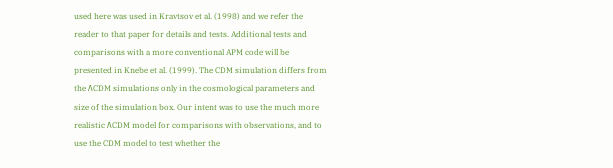used here was used in Kravtsov et al. (1998) and we refer the reader to that paper for details and tests. Additional tests and comparisons with a more conventional APM code will be presented in Knebe et al. (1999). The CDM simulation differs from the ΛCDM simulations only in the cosmological parameters and size of the simulation box. Our intent was to use the much more realistic ΛCDM model for comparisons with observations, and to use the CDM model to test whether the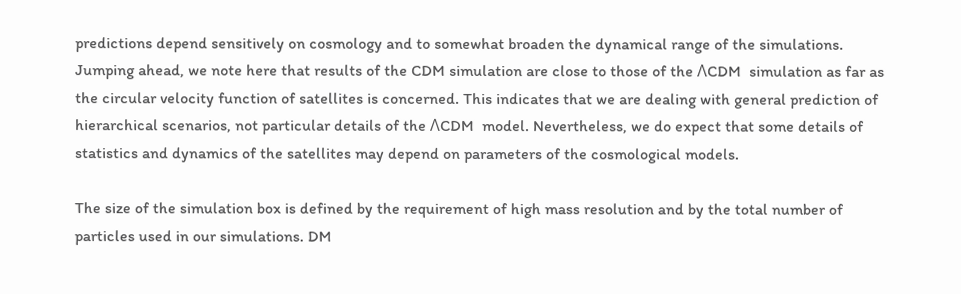predictions depend sensitively on cosmology and to somewhat broaden the dynamical range of the simulations. Jumping ahead, we note here that results of the CDM simulation are close to those of the ΛCDM  simulation as far as the circular velocity function of satellites is concerned. This indicates that we are dealing with general prediction of hierarchical scenarios, not particular details of the ΛCDM  model. Nevertheless, we do expect that some details of statistics and dynamics of the satellites may depend on parameters of the cosmological models.

The size of the simulation box is defined by the requirement of high mass resolution and by the total number of particles used in our simulations. DM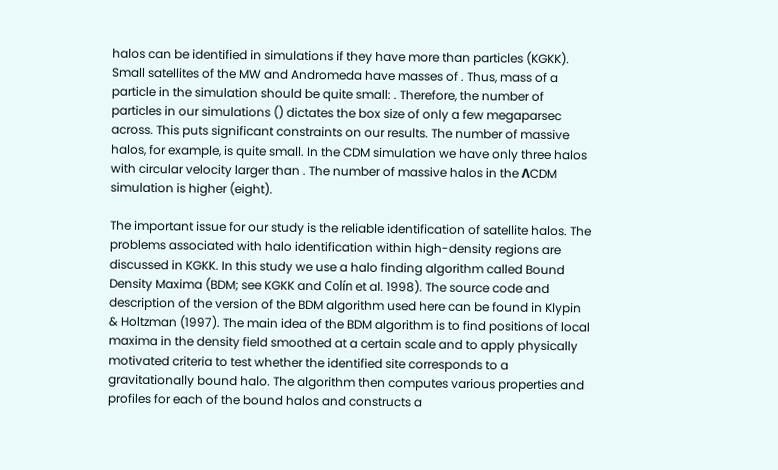halos can be identified in simulations if they have more than particles (KGKK). Small satellites of the MW and Andromeda have masses of . Thus, mass of a particle in the simulation should be quite small: . Therefore, the number of particles in our simulations () dictates the box size of only a few megaparsec across. This puts significant constraints on our results. The number of massive halos, for example, is quite small. In the CDM simulation we have only three halos with circular velocity larger than . The number of massive halos in the ΛCDM  simulation is higher (eight).

The important issue for our study is the reliable identification of satellite halos. The problems associated with halo identification within high-density regions are discussed in KGKK. In this study we use a halo finding algorithm called Bound Density Maxima (BDM; see KGKK and Colín et al. 1998). The source code and description of the version of the BDM algorithm used here can be found in Klypin & Holtzman (1997). The main idea of the BDM algorithm is to find positions of local maxima in the density field smoothed at a certain scale and to apply physically motivated criteria to test whether the identified site corresponds to a gravitationally bound halo. The algorithm then computes various properties and profiles for each of the bound halos and constructs a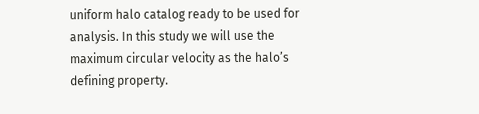uniform halo catalog ready to be used for analysis. In this study we will use the maximum circular velocity as the halo’s defining property.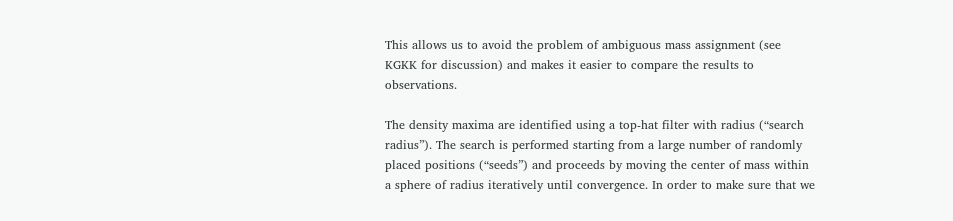This allows us to avoid the problem of ambiguous mass assignment (see KGKK for discussion) and makes it easier to compare the results to observations.

The density maxima are identified using a top-hat filter with radius (“search radius”). The search is performed starting from a large number of randomly placed positions (“seeds”) and proceeds by moving the center of mass within a sphere of radius iteratively until convergence. In order to make sure that we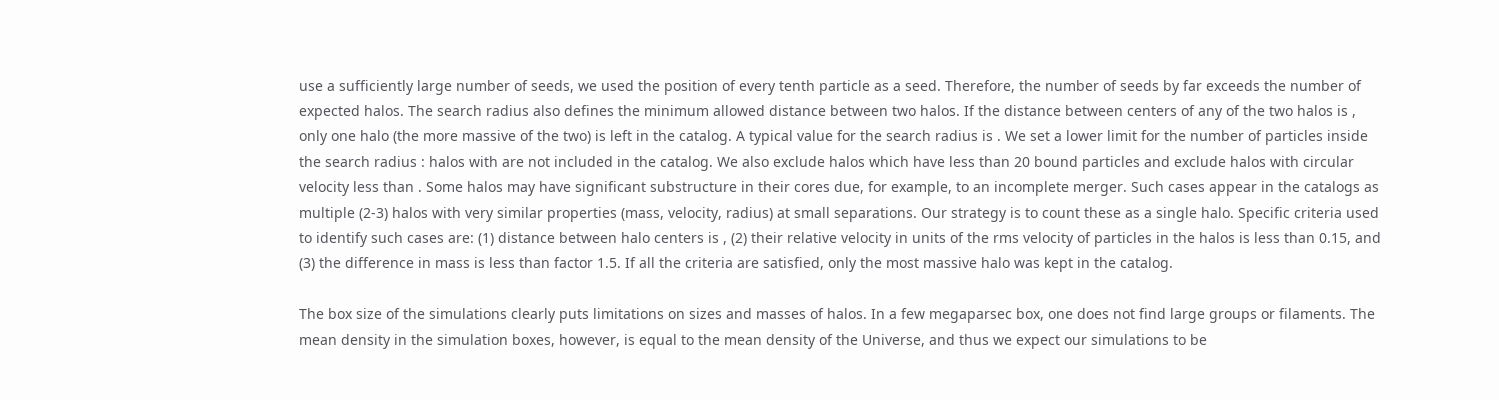use a sufficiently large number of seeds, we used the position of every tenth particle as a seed. Therefore, the number of seeds by far exceeds the number of expected halos. The search radius also defines the minimum allowed distance between two halos. If the distance between centers of any of the two halos is , only one halo (the more massive of the two) is left in the catalog. A typical value for the search radius is . We set a lower limit for the number of particles inside the search radius : halos with are not included in the catalog. We also exclude halos which have less than 20 bound particles and exclude halos with circular velocity less than . Some halos may have significant substructure in their cores due, for example, to an incomplete merger. Such cases appear in the catalogs as multiple (2-3) halos with very similar properties (mass, velocity, radius) at small separations. Our strategy is to count these as a single halo. Specific criteria used to identify such cases are: (1) distance between halo centers is , (2) their relative velocity in units of the rms velocity of particles in the halos is less than 0.15, and (3) the difference in mass is less than factor 1.5. If all the criteria are satisfied, only the most massive halo was kept in the catalog.

The box size of the simulations clearly puts limitations on sizes and masses of halos. In a few megaparsec box, one does not find large groups or filaments. The mean density in the simulation boxes, however, is equal to the mean density of the Universe, and thus we expect our simulations to be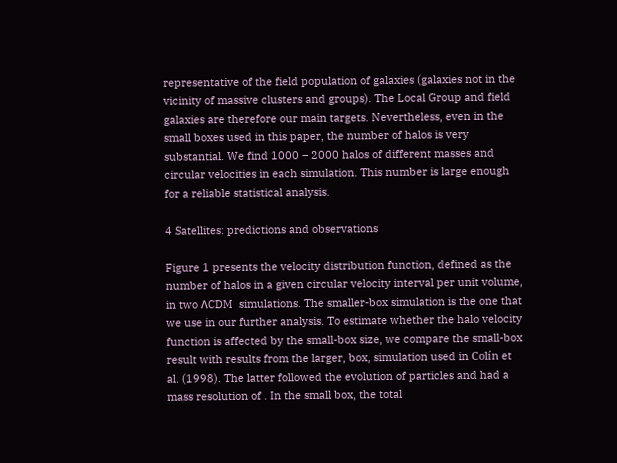representative of the field population of galaxies (galaxies not in the vicinity of massive clusters and groups). The Local Group and field galaxies are therefore our main targets. Nevertheless, even in the small boxes used in this paper, the number of halos is very substantial. We find 1000 – 2000 halos of different masses and circular velocities in each simulation. This number is large enough for a reliable statistical analysis.

4 Satellites: predictions and observations

Figure 1 presents the velocity distribution function, defined as the number of halos in a given circular velocity interval per unit volume, in two ΛCDM  simulations. The smaller-box simulation is the one that we use in our further analysis. To estimate whether the halo velocity function is affected by the small-box size, we compare the small-box result with results from the larger, box, simulation used in Colín et al. (1998). The latter followed the evolution of particles and had a mass resolution of . In the small box, the total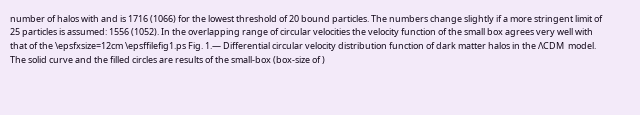number of halos with and is 1716 (1066) for the lowest threshold of 20 bound particles. The numbers change slightly if a more stringent limit of 25 particles is assumed: 1556 (1052). In the overlapping range of circular velocities the velocity function of the small box agrees very well with that of the \epsfxsize=12cm \epsffilefig1.ps Fig. 1.— Differential circular velocity distribution function of dark matter halos in the ΛCDM  model. The solid curve and the filled circles are results of the small-box (box-size of )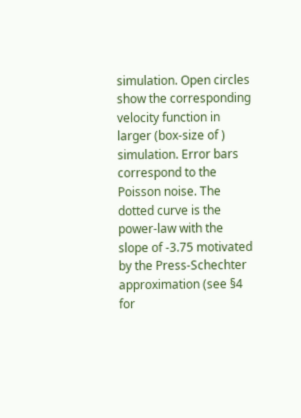simulation. Open circles show the corresponding velocity function in larger (box-size of ) simulation. Error bars correspond to the Poisson noise. The dotted curve is the power-law with the slope of -3.75 motivated by the Press-Schechter approximation (see §4 for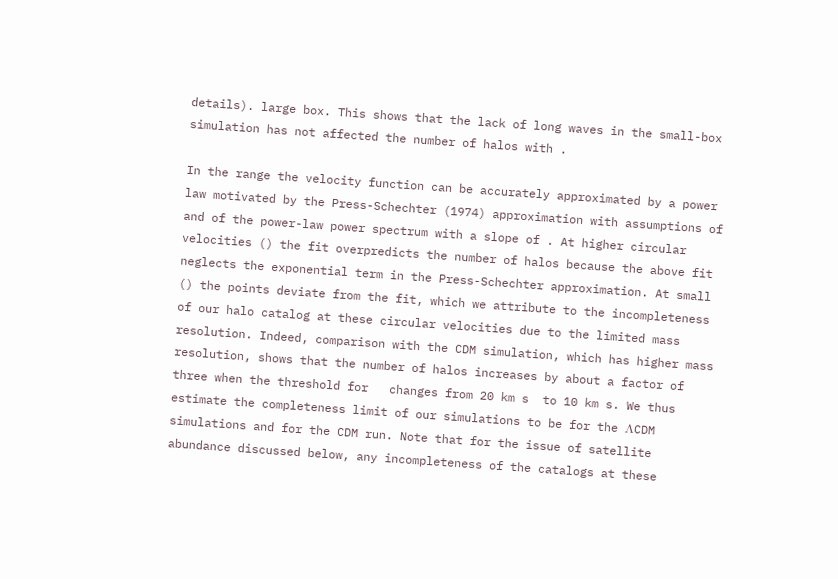details). large box. This shows that the lack of long waves in the small-box simulation has not affected the number of halos with .

In the range the velocity function can be accurately approximated by a power law motivated by the Press-Schechter (1974) approximation with assumptions of and of the power-law power spectrum with a slope of . At higher circular velocities () the fit overpredicts the number of halos because the above fit neglects the exponential term in the Press-Schechter approximation. At small   () the points deviate from the fit, which we attribute to the incompleteness of our halo catalog at these circular velocities due to the limited mass resolution. Indeed, comparison with the CDM simulation, which has higher mass resolution, shows that the number of halos increases by about a factor of three when the threshold for   changes from 20 km s  to 10 km s. We thus estimate the completeness limit of our simulations to be for the ΛCDM simulations and for the CDM run. Note that for the issue of satellite abundance discussed below, any incompleteness of the catalogs at these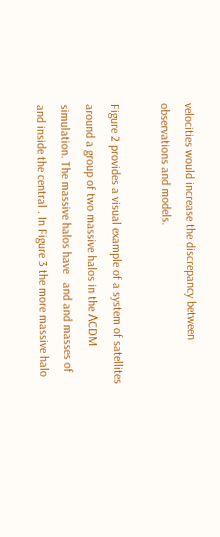velocities would increase the discrepancy between observations and models.

Figure 2 provides a visual example of a system of satellites around a group of two massive halos in the ΛCDM simulation. The massive halos have   and and masses of and inside the central . In Figure 3 the more massive halo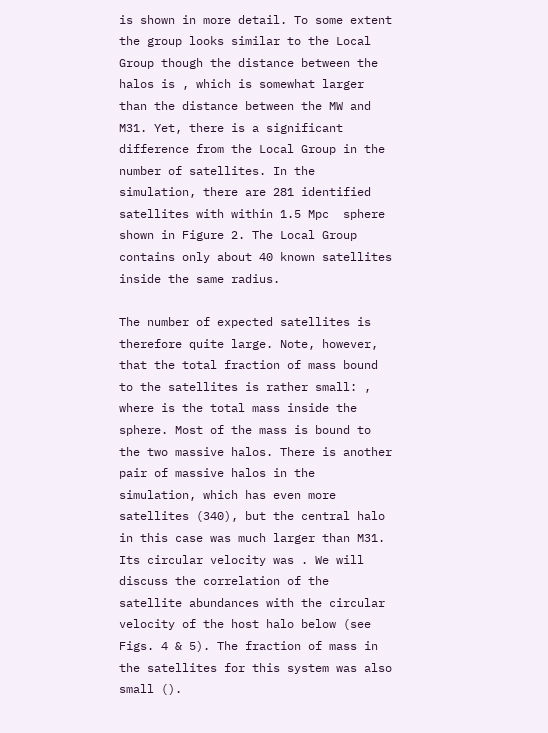is shown in more detail. To some extent the group looks similar to the Local Group though the distance between the halos is , which is somewhat larger than the distance between the MW and M31. Yet, there is a significant difference from the Local Group in the number of satellites. In the simulation, there are 281 identified satellites with within 1.5 Mpc  sphere shown in Figure 2. The Local Group contains only about 40 known satellites inside the same radius.

The number of expected satellites is therefore quite large. Note, however, that the total fraction of mass bound to the satellites is rather small: , where is the total mass inside the sphere. Most of the mass is bound to the two massive halos. There is another pair of massive halos in the simulation, which has even more satellites (340), but the central halo in this case was much larger than M31. Its circular velocity was . We will discuss the correlation of the satellite abundances with the circular velocity of the host halo below (see Figs. 4 & 5). The fraction of mass in the satellites for this system was also small ().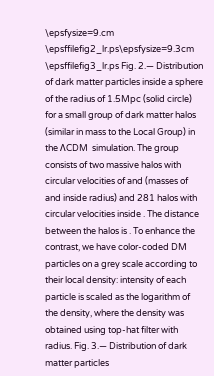\epsfysize=9.cm \epsffilefig2_lr.ps\epsfysize=9.3cm \epsffilefig3_lr.ps Fig. 2.— Distribution of dark matter particles inside a sphere of the radius of 1.5Mpc (solid circle) for a small group of dark matter halos (similar in mass to the Local Group) in the ΛCDM  simulation. The group consists of two massive halos with circular velocities of and (masses of and inside radius) and 281 halos with circular velocities inside . The distance between the halos is . To enhance the contrast, we have color-coded DM particles on a grey scale according to their local density: intensity of each particle is scaled as the logarithm of the density, where the density was obtained using top-hat filter with radius. Fig. 3.— Distribution of dark matter particles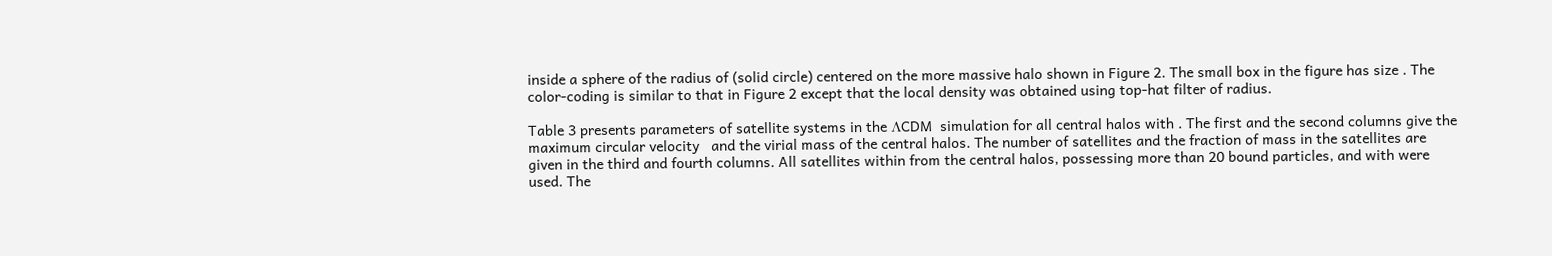inside a sphere of the radius of (solid circle) centered on the more massive halo shown in Figure 2. The small box in the figure has size . The color-coding is similar to that in Figure 2 except that the local density was obtained using top-hat filter of radius.

Table 3 presents parameters of satellite systems in the ΛCDM  simulation for all central halos with . The first and the second columns give the maximum circular velocity   and the virial mass of the central halos. The number of satellites and the fraction of mass in the satellites are given in the third and fourth columns. All satellites within from the central halos, possessing more than 20 bound particles, and with were used. The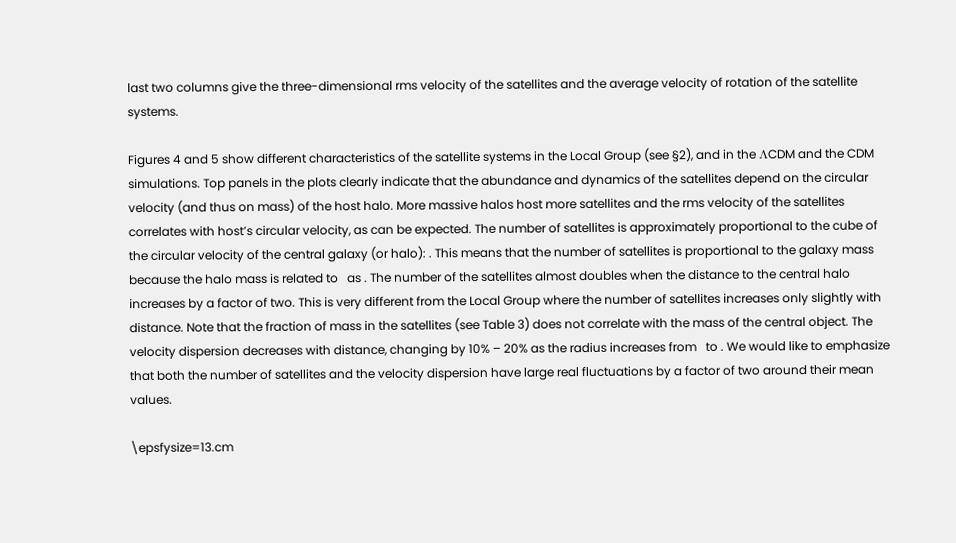last two columns give the three-dimensional rms velocity of the satellites and the average velocity of rotation of the satellite systems.

Figures 4 and 5 show different characteristics of the satellite systems in the Local Group (see §2), and in the ΛCDM and the CDM simulations. Top panels in the plots clearly indicate that the abundance and dynamics of the satellites depend on the circular velocity (and thus on mass) of the host halo. More massive halos host more satellites and the rms velocity of the satellites correlates with host’s circular velocity, as can be expected. The number of satellites is approximately proportional to the cube of the circular velocity of the central galaxy (or halo): . This means that the number of satellites is proportional to the galaxy mass because the halo mass is related to   as . The number of the satellites almost doubles when the distance to the central halo increases by a factor of two. This is very different from the Local Group where the number of satellites increases only slightly with distance. Note that the fraction of mass in the satellites (see Table 3) does not correlate with the mass of the central object. The velocity dispersion decreases with distance, changing by 10% – 20% as the radius increases from   to . We would like to emphasize that both the number of satellites and the velocity dispersion have large real fluctuations by a factor of two around their mean values.

\epsfysize=13.cm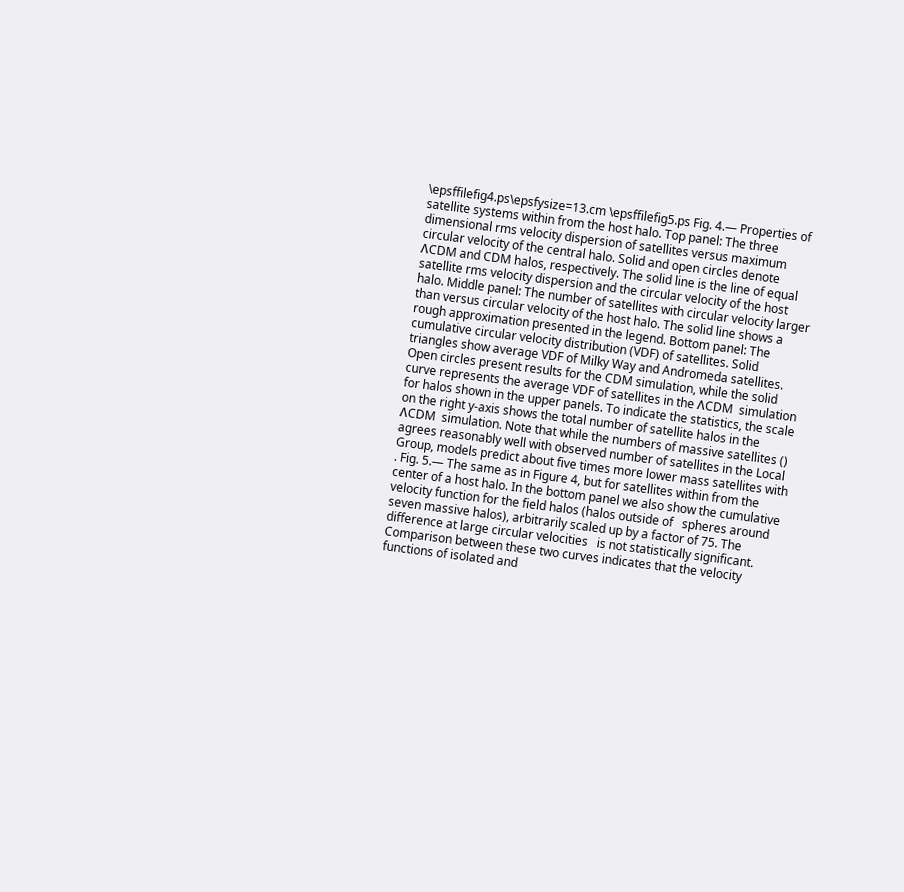\epsffilefig4.ps\epsfysize=13.cm \epsffilefig5.ps Fig. 4.— Properties of satellite systems within from the host halo. Top panel: The three dimensional rms velocity dispersion of satellites versus maximum circular velocity of the central halo. Solid and open circles denote ΛCDM and CDM halos, respectively. The solid line is the line of equal satellite rms velocity dispersion and the circular velocity of the host halo. Middle panel: The number of satellites with circular velocity larger than versus circular velocity of the host halo. The solid line shows a rough approximation presented in the legend. Bottom panel: The cumulative circular velocity distribution (VDF) of satellites. Solid triangles show average VDF of Milky Way and Andromeda satellites. Open circles present results for the CDM simulation, while the solid curve represents the average VDF of satellites in the ΛCDM  simulation for halos shown in the upper panels. To indicate the statistics, the scale on the right y-axis shows the total number of satellite halos in the ΛCDM  simulation. Note that while the numbers of massive satellites () agrees reasonably well with observed number of satellites in the Local Group, models predict about five times more lower mass satellites with . Fig. 5.— The same as in Figure 4, but for satellites within from the center of a host halo. In the bottom panel we also show the cumulative velocity function for the field halos (halos outside of   spheres around seven massive halos), arbitrarily scaled up by a factor of 75. The difference at large circular velocities   is not statistically significant. Comparison between these two curves indicates that the velocity functions of isolated and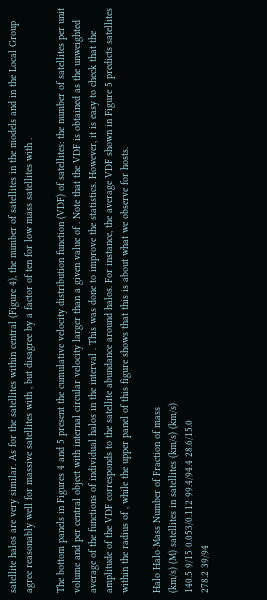satellite halos are very similar. As for the satellites within central (Figure 4), the number of satellites in the models and in the Local Group agree reasonably well for massive satellites with , but disagree by a factor of ten for low mass satellites with .

The bottom panels in Figures 4 and 5 present the cumulative velocity distribution function (VDF) of satellites: the number of satellites per unit volume and per central object with internal circular velocity larger than a given value of . Note that the VDF is obtained as the unweighted average of the functions of individual halos in the interval . This was done to improve the statistics. However, it is easy to check that the amplitude of the VDF corresponds to the satellite abundance around halos. For instance, the average VDF shown in Figure 5 predicts satellites within the radius of , while the upper panel of this figure shows that this is about what we observe for hosts.

Halo Halo Mass Number of Fraction of mass
(km/s) (M) satellites in satellites (km/s) (km/s)
140.5 9/15 0.053/0.112 99.4/94.4 28.6/15.0
278.2 39/94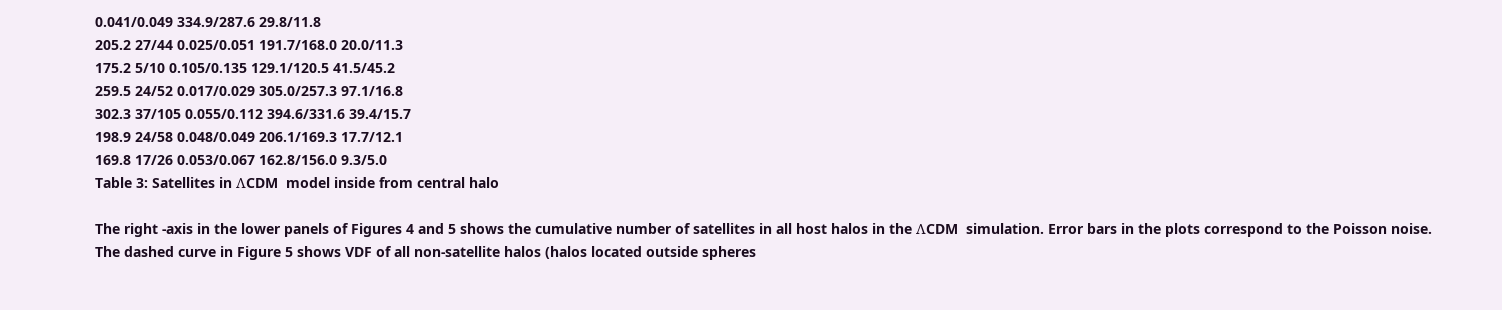0.041/0.049 334.9/287.6 29.8/11.8
205.2 27/44 0.025/0.051 191.7/168.0 20.0/11.3
175.2 5/10 0.105/0.135 129.1/120.5 41.5/45.2
259.5 24/52 0.017/0.029 305.0/257.3 97.1/16.8
302.3 37/105 0.055/0.112 394.6/331.6 39.4/15.7
198.9 24/58 0.048/0.049 206.1/169.3 17.7/12.1
169.8 17/26 0.053/0.067 162.8/156.0 9.3/5.0
Table 3: Satellites in ΛCDM  model inside from central halo

The right -axis in the lower panels of Figures 4 and 5 shows the cumulative number of satellites in all host halos in the ΛCDM  simulation. Error bars in the plots correspond to the Poisson noise. The dashed curve in Figure 5 shows VDF of all non-satellite halos (halos located outside spheres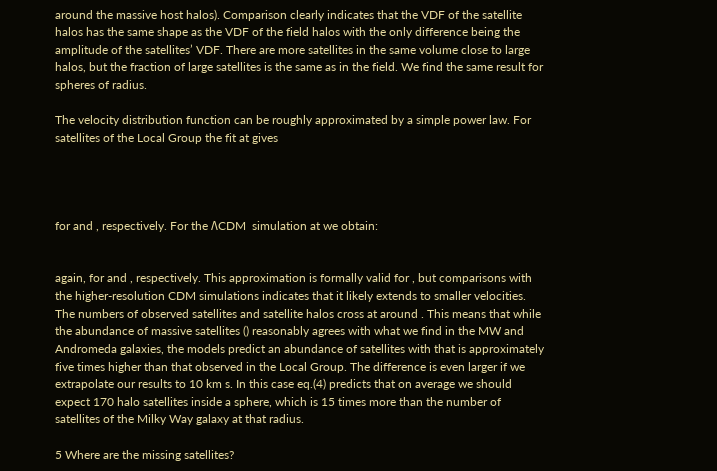around the massive host halos). Comparison clearly indicates that the VDF of the satellite halos has the same shape as the VDF of the field halos with the only difference being the amplitude of the satellites’ VDF. There are more satellites in the same volume close to large halos, but the fraction of large satellites is the same as in the field. We find the same result for spheres of radius.

The velocity distribution function can be roughly approximated by a simple power law. For satellites of the Local Group the fit at gives




for and , respectively. For the ΛCDM  simulation at we obtain:


again, for and , respectively. This approximation is formally valid for , but comparisons with the higher-resolution CDM simulations indicates that it likely extends to smaller velocities. The numbers of observed satellites and satellite halos cross at around . This means that while the abundance of massive satellites () reasonably agrees with what we find in the MW and Andromeda galaxies, the models predict an abundance of satellites with that is approximately five times higher than that observed in the Local Group. The difference is even larger if we extrapolate our results to 10 km s. In this case eq.(4) predicts that on average we should expect 170 halo satellites inside a sphere, which is 15 times more than the number of satellites of the Milky Way galaxy at that radius.

5 Where are the missing satellites?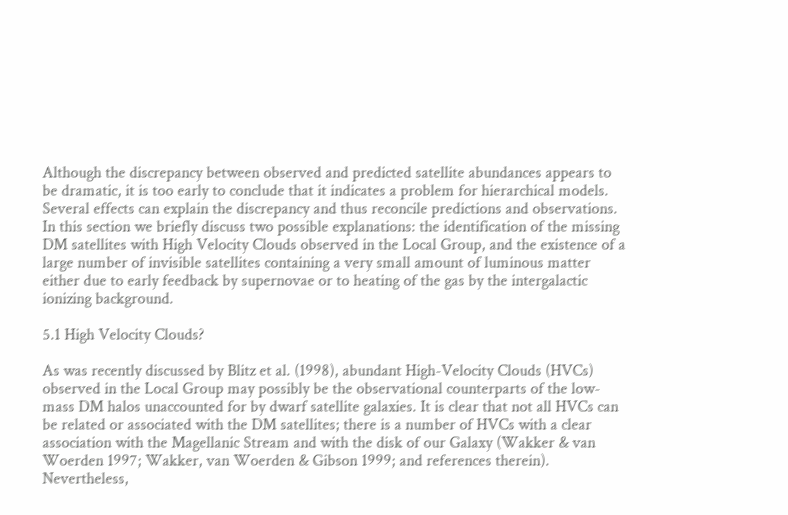Although the discrepancy between observed and predicted satellite abundances appears to be dramatic, it is too early to conclude that it indicates a problem for hierarchical models. Several effects can explain the discrepancy and thus reconcile predictions and observations. In this section we briefly discuss two possible explanations: the identification of the missing DM satellites with High Velocity Clouds observed in the Local Group, and the existence of a large number of invisible satellites containing a very small amount of luminous matter either due to early feedback by supernovae or to heating of the gas by the intergalactic ionizing background.

5.1 High Velocity Clouds?

As was recently discussed by Blitz et al. (1998), abundant High-Velocity Clouds (HVCs) observed in the Local Group may possibly be the observational counterparts of the low-mass DM halos unaccounted for by dwarf satellite galaxies. It is clear that not all HVCs can be related or associated with the DM satellites; there is a number of HVCs with a clear association with the Magellanic Stream and with the disk of our Galaxy (Wakker & van Woerden 1997; Wakker, van Woerden & Gibson 1999; and references therein). Nevertheless,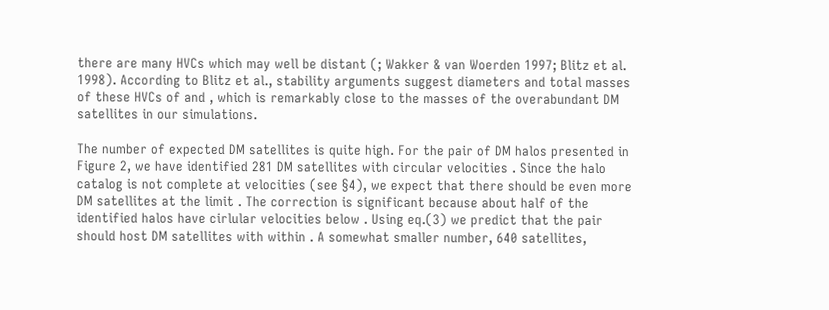there are many HVCs which may well be distant (; Wakker & van Woerden 1997; Blitz et al. 1998). According to Blitz et al., stability arguments suggest diameters and total masses of these HVCs of and , which is remarkably close to the masses of the overabundant DM satellites in our simulations.

The number of expected DM satellites is quite high. For the pair of DM halos presented in Figure 2, we have identified 281 DM satellites with circular velocities . Since the halo catalog is not complete at velocities (see §4), we expect that there should be even more DM satellites at the limit . The correction is significant because about half of the identified halos have cirlular velocities below . Using eq.(3) we predict that the pair should host DM satellites with within . A somewhat smaller number, 640 satellites,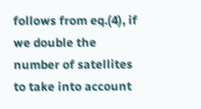follows from eq.(4), if we double the number of satellites to take into account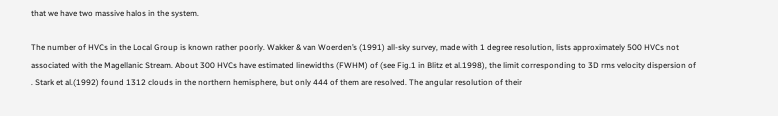that we have two massive halos in the system.

The number of HVCs in the Local Group is known rather poorly. Wakker & van Woerden’s (1991) all-sky survey, made with 1 degree resolution, lists approximately 500 HVCs not associated with the Magellanic Stream. About 300 HVCs have estimated linewidths (FWHM) of (see Fig.1 in Blitz et al.1998), the limit corresponding to 3D rms velocity dispersion of . Stark et al.(1992) found 1312 clouds in the northern hemisphere, but only 444 of them are resolved. The angular resolution of their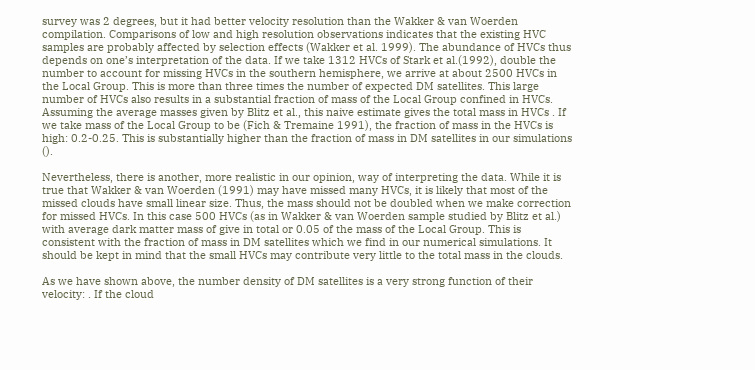survey was 2 degrees, but it had better velocity resolution than the Wakker & van Woerden compilation. Comparisons of low and high resolution observations indicates that the existing HVC samples are probably affected by selection effects (Wakker et al. 1999). The abundance of HVCs thus depends on one’s interpretation of the data. If we take 1312 HVCs of Stark et al.(1992), double the number to account for missing HVCs in the southern hemisphere, we arrive at about 2500 HVCs in the Local Group. This is more than three times the number of expected DM satellites. This large number of HVCs also results in a substantial fraction of mass of the Local Group confined in HVCs. Assuming the average masses given by Blitz et al., this naive estimate gives the total mass in HVCs . If we take mass of the Local Group to be (Fich & Tremaine 1991), the fraction of mass in the HVCs is high: 0.2-0.25. This is substantially higher than the fraction of mass in DM satellites in our simulations ().

Nevertheless, there is another, more realistic in our opinion, way of interpreting the data. While it is true that Wakker & van Woerden (1991) may have missed many HVCs, it is likely that most of the missed clouds have small linear size. Thus, the mass should not be doubled when we make correction for missed HVCs. In this case 500 HVCs (as in Wakker & van Woerden sample studied by Blitz et al.) with average dark matter mass of give in total or 0.05 of the mass of the Local Group. This is consistent with the fraction of mass in DM satellites which we find in our numerical simulations. It should be kept in mind that the small HVCs may contribute very little to the total mass in the clouds.

As we have shown above, the number density of DM satellites is a very strong function of their velocity: . If the cloud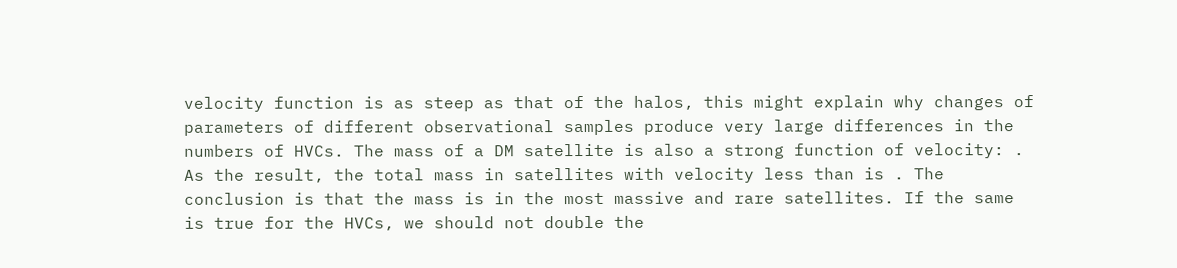velocity function is as steep as that of the halos, this might explain why changes of parameters of different observational samples produce very large differences in the numbers of HVCs. The mass of a DM satellite is also a strong function of velocity: . As the result, the total mass in satellites with velocity less than is . The conclusion is that the mass is in the most massive and rare satellites. If the same is true for the HVCs, we should not double the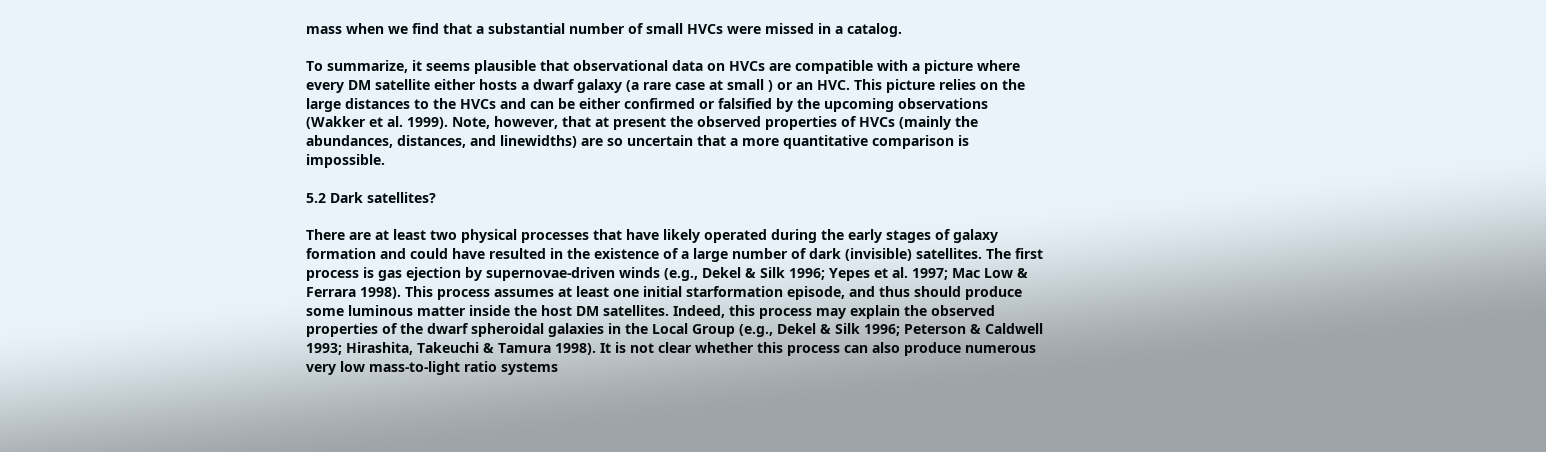mass when we find that a substantial number of small HVCs were missed in a catalog.

To summarize, it seems plausible that observational data on HVCs are compatible with a picture where every DM satellite either hosts a dwarf galaxy (a rare case at small ) or an HVC. This picture relies on the large distances to the HVCs and can be either confirmed or falsified by the upcoming observations (Wakker et al. 1999). Note, however, that at present the observed properties of HVCs (mainly the abundances, distances, and linewidths) are so uncertain that a more quantitative comparison is impossible.

5.2 Dark satellites?

There are at least two physical processes that have likely operated during the early stages of galaxy formation and could have resulted in the existence of a large number of dark (invisible) satellites. The first process is gas ejection by supernovae-driven winds (e.g., Dekel & Silk 1996; Yepes et al. 1997; Mac Low & Ferrara 1998). This process assumes at least one initial starformation episode, and thus should produce some luminous matter inside the host DM satellites. Indeed, this process may explain the observed properties of the dwarf spheroidal galaxies in the Local Group (e.g., Dekel & Silk 1996; Peterson & Caldwell 1993; Hirashita, Takeuchi & Tamura 1998). It is not clear whether this process can also produce numerous very low mass-to-light ratio systems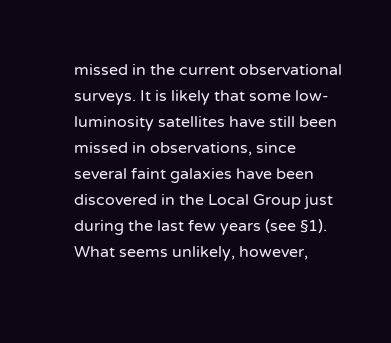missed in the current observational surveys. It is likely that some low-luminosity satellites have still been missed in observations, since several faint galaxies have been discovered in the Local Group just during the last few years (see §1). What seems unlikely, however,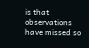is that observations have missed so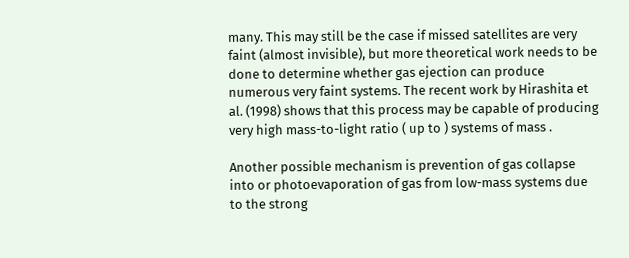many. This may still be the case if missed satellites are very faint (almost invisible), but more theoretical work needs to be done to determine whether gas ejection can produce numerous very faint systems. The recent work by Hirashita et al. (1998) shows that this process may be capable of producing very high mass-to-light ratio ( up to ) systems of mass .

Another possible mechanism is prevention of gas collapse into or photoevaporation of gas from low-mass systems due to the strong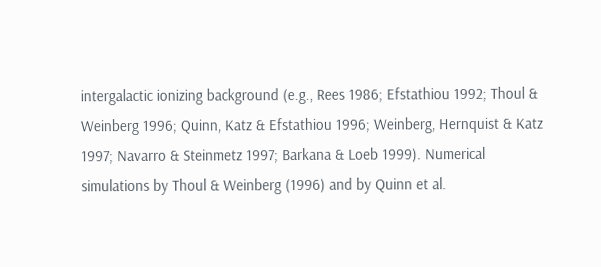intergalactic ionizing background (e.g., Rees 1986; Efstathiou 1992; Thoul & Weinberg 1996; Quinn, Katz & Efstathiou 1996; Weinberg, Hernquist & Katz 1997; Navarro & Steinmetz 1997; Barkana & Loeb 1999). Numerical simulations by Thoul & Weinberg (1996) and by Quinn et al.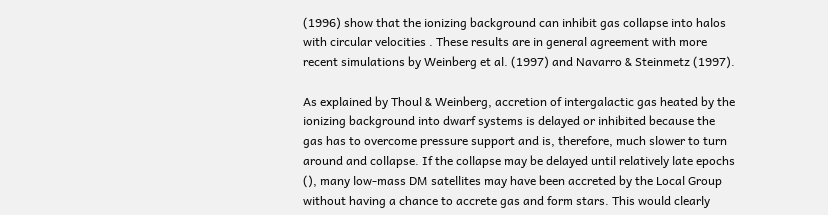(1996) show that the ionizing background can inhibit gas collapse into halos with circular velocities . These results are in general agreement with more recent simulations by Weinberg et al. (1997) and Navarro & Steinmetz (1997).

As explained by Thoul & Weinberg, accretion of intergalactic gas heated by the ionizing background into dwarf systems is delayed or inhibited because the gas has to overcome pressure support and is, therefore, much slower to turn around and collapse. If the collapse may be delayed until relatively late epochs (), many low-mass DM satellites may have been accreted by the Local Group without having a chance to accrete gas and form stars. This would clearly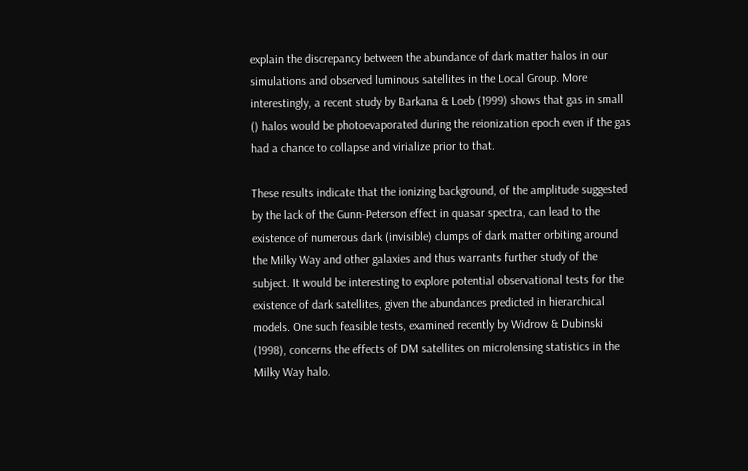explain the discrepancy between the abundance of dark matter halos in our simulations and observed luminous satellites in the Local Group. More interestingly, a recent study by Barkana & Loeb (1999) shows that gas in small () halos would be photoevaporated during the reionization epoch even if the gas had a chance to collapse and virialize prior to that.

These results indicate that the ionizing background, of the amplitude suggested by the lack of the Gunn-Peterson effect in quasar spectra, can lead to the existence of numerous dark (invisible) clumps of dark matter orbiting around the Milky Way and other galaxies and thus warrants further study of the subject. It would be interesting to explore potential observational tests for the existence of dark satellites, given the abundances predicted in hierarchical models. One such feasible tests, examined recently by Widrow & Dubinski (1998), concerns the effects of DM satellites on microlensing statistics in the Milky Way halo.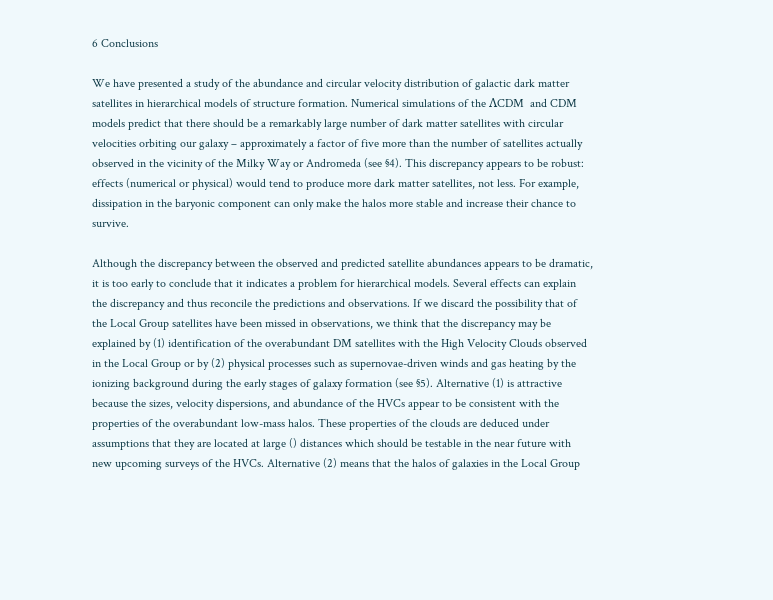6 Conclusions

We have presented a study of the abundance and circular velocity distribution of galactic dark matter satellites in hierarchical models of structure formation. Numerical simulations of the ΛCDM  and CDM models predict that there should be a remarkably large number of dark matter satellites with circular velocities orbiting our galaxy – approximately a factor of five more than the number of satellites actually observed in the vicinity of the Milky Way or Andromeda (see §4). This discrepancy appears to be robust: effects (numerical or physical) would tend to produce more dark matter satellites, not less. For example, dissipation in the baryonic component can only make the halos more stable and increase their chance to survive.

Although the discrepancy between the observed and predicted satellite abundances appears to be dramatic, it is too early to conclude that it indicates a problem for hierarchical models. Several effects can explain the discrepancy and thus reconcile the predictions and observations. If we discard the possibility that of the Local Group satellites have been missed in observations, we think that the discrepancy may be explained by (1) identification of the overabundant DM satellites with the High Velocity Clouds observed in the Local Group or by (2) physical processes such as supernovae-driven winds and gas heating by the ionizing background during the early stages of galaxy formation (see §5). Alternative (1) is attractive because the sizes, velocity dispersions, and abundance of the HVCs appear to be consistent with the properties of the overabundant low-mass halos. These properties of the clouds are deduced under assumptions that they are located at large () distances which should be testable in the near future with new upcoming surveys of the HVCs. Alternative (2) means that the halos of galaxies in the Local Group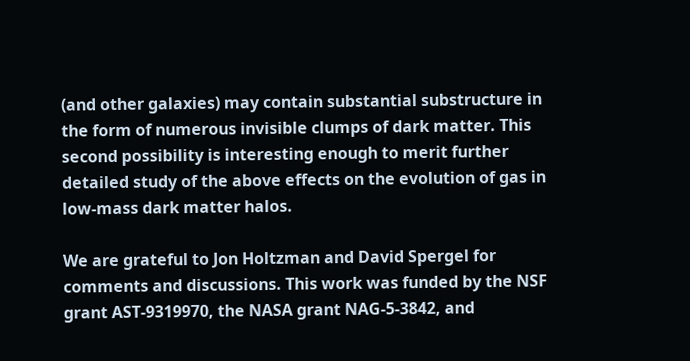(and other galaxies) may contain substantial substructure in the form of numerous invisible clumps of dark matter. This second possibility is interesting enough to merit further detailed study of the above effects on the evolution of gas in low-mass dark matter halos.

We are grateful to Jon Holtzman and David Spergel for comments and discussions. This work was funded by the NSF grant AST-9319970, the NASA grant NAG-5-3842, and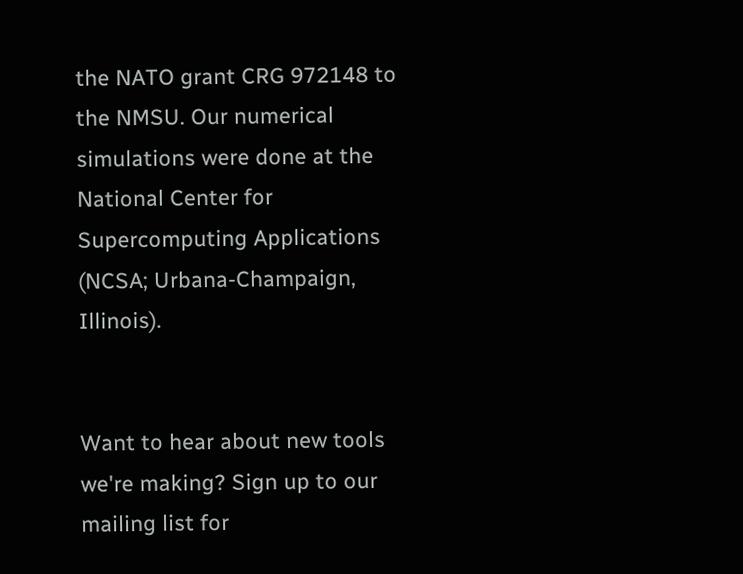the NATO grant CRG 972148 to the NMSU. Our numerical simulations were done at the National Center for Supercomputing Applications (NCSA; Urbana-Champaign, Illinois).


Want to hear about new tools we're making? Sign up to our mailing list for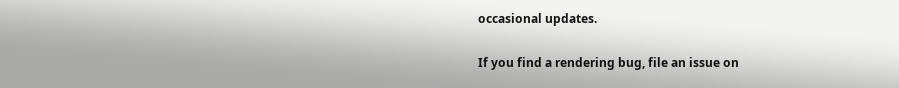occasional updates.

If you find a rendering bug, file an issue on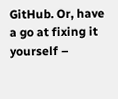GitHub. Or, have a go at fixing it yourself –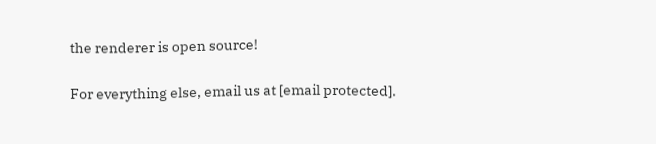the renderer is open source!

For everything else, email us at [email protected].